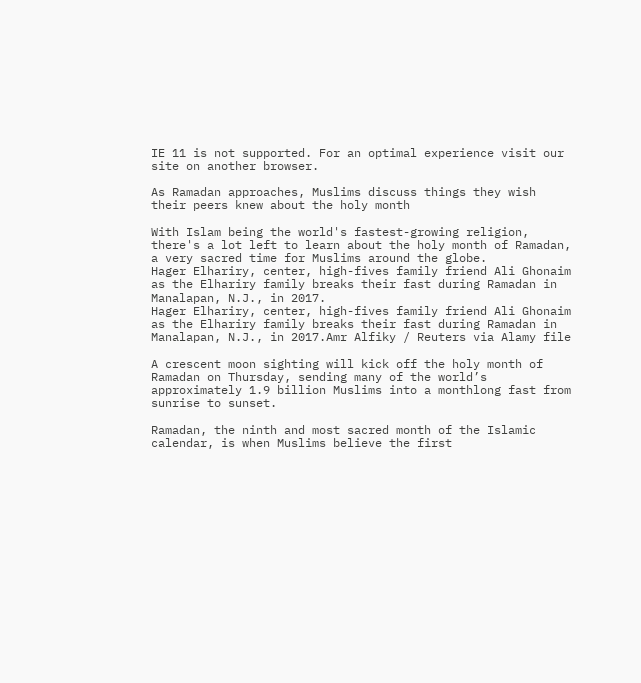IE 11 is not supported. For an optimal experience visit our site on another browser.

As Ramadan approaches, Muslims discuss things they wish their peers knew about the holy month

With Islam being the world's fastest-growing religion, there's a lot left to learn about the holy month of Ramadan, a very sacred time for Muslims around the globe.
Hager Elhariry, center, high-fives family friend Ali Ghonaim as the Elhariry family breaks their fast during Ramadan in Manalapan, N.J., in 2017.
Hager Elhariry, center, high-fives family friend Ali Ghonaim as the Elhariry family breaks their fast during Ramadan in Manalapan, N.J., in 2017.Amr Alfiky / Reuters via Alamy file

A crescent moon sighting will kick off the holy month of Ramadan on Thursday, sending many of the world’s approximately 1.9 billion Muslims into a monthlong fast from sunrise to sunset.

Ramadan, the ninth and most sacred month of the Islamic calendar, is when Muslims believe the first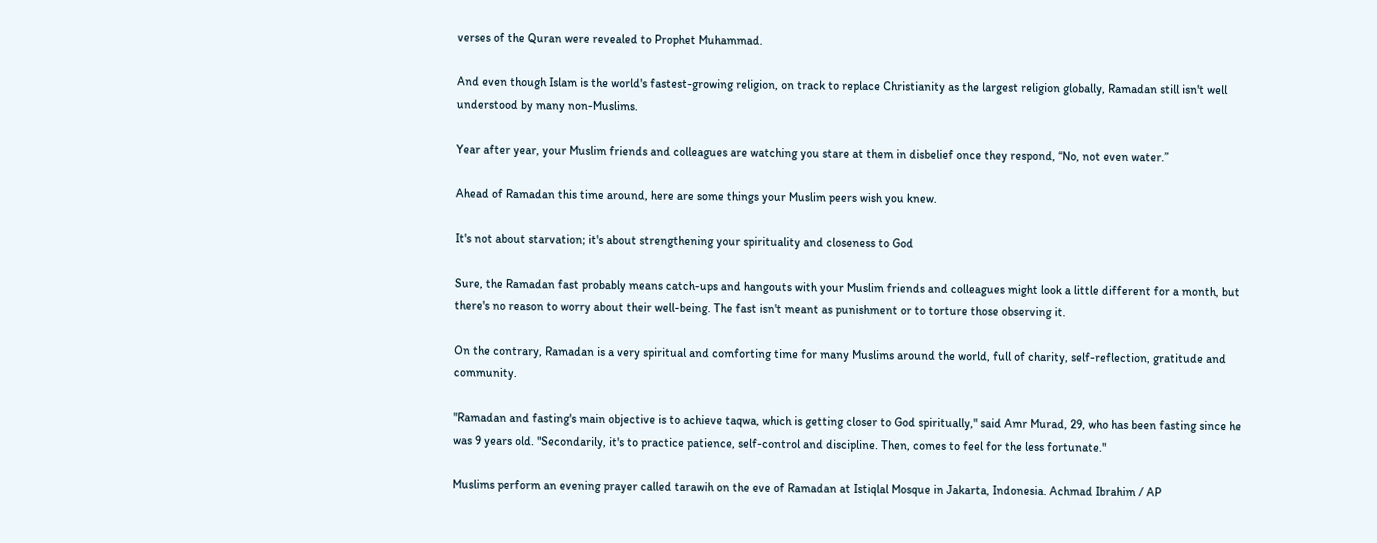verses of the Quran were revealed to Prophet Muhammad.

And even though Islam is the world's fastest-growing religion, on track to replace Christianity as the largest religion globally, Ramadan still isn't well understood by many non-Muslims.

Year after year, your Muslim friends and colleagues are watching you stare at them in disbelief once they respond, “No, not even water.”

Ahead of Ramadan this time around, here are some things your Muslim peers wish you knew.

It's not about starvation; it's about strengthening your spirituality and closeness to God

Sure, the Ramadan fast probably means catch-ups and hangouts with your Muslim friends and colleagues might look a little different for a month, but there's no reason to worry about their well-being. The fast isn't meant as punishment or to torture those observing it.

On the contrary, Ramadan is a very spiritual and comforting time for many Muslims around the world, full of charity, self-reflection, gratitude and community.

"Ramadan and fasting's main objective is to achieve taqwa, which is getting closer to God spiritually," said Amr Murad, 29, who has been fasting since he was 9 years old. "Secondarily, it's to practice patience, self-control and discipline. Then, comes to feel for the less fortunate."

Muslims perform an evening prayer called tarawih on the eve of Ramadan at Istiqlal Mosque in Jakarta, Indonesia. Achmad Ibrahim / AP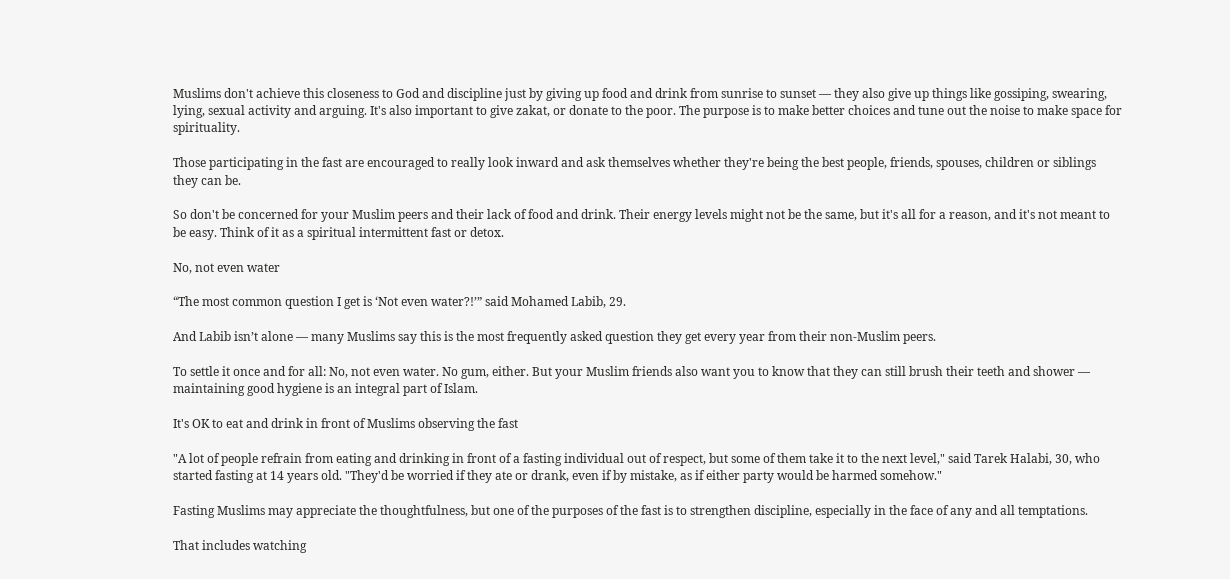Muslims don't achieve this closeness to God and discipline just by giving up food and drink from sunrise to sunset — they also give up things like gossiping, swearing, lying, sexual activity and arguing. It's also important to give zakat, or donate to the poor. The purpose is to make better choices and tune out the noise to make space for spirituality.

Those participating in the fast are encouraged to really look inward and ask themselves whether they're being the best people, friends, spouses, children or siblings they can be.

So don't be concerned for your Muslim peers and their lack of food and drink. Their energy levels might not be the same, but it's all for a reason, and it's not meant to be easy. Think of it as a spiritual intermittent fast or detox.

No, not even water

“The most common question I get is ‘Not even water?!’” said Mohamed Labib, 29.

And Labib isn’t alone — many Muslims say this is the most frequently asked question they get every year from their non-Muslim peers.

To settle it once and for all: No, not even water. No gum, either. But your Muslim friends also want you to know that they can still brush their teeth and shower — maintaining good hygiene is an integral part of Islam.

It's OK to eat and drink in front of Muslims observing the fast

"A lot of people refrain from eating and drinking in front of a fasting individual out of respect, but some of them take it to the next level," said Tarek Halabi, 30, who started fasting at 14 years old. "They'd be worried if they ate or drank, even if by mistake, as if either party would be harmed somehow."

Fasting Muslims may appreciate the thoughtfulness, but one of the purposes of the fast is to strengthen discipline, especially in the face of any and all temptations.

That includes watching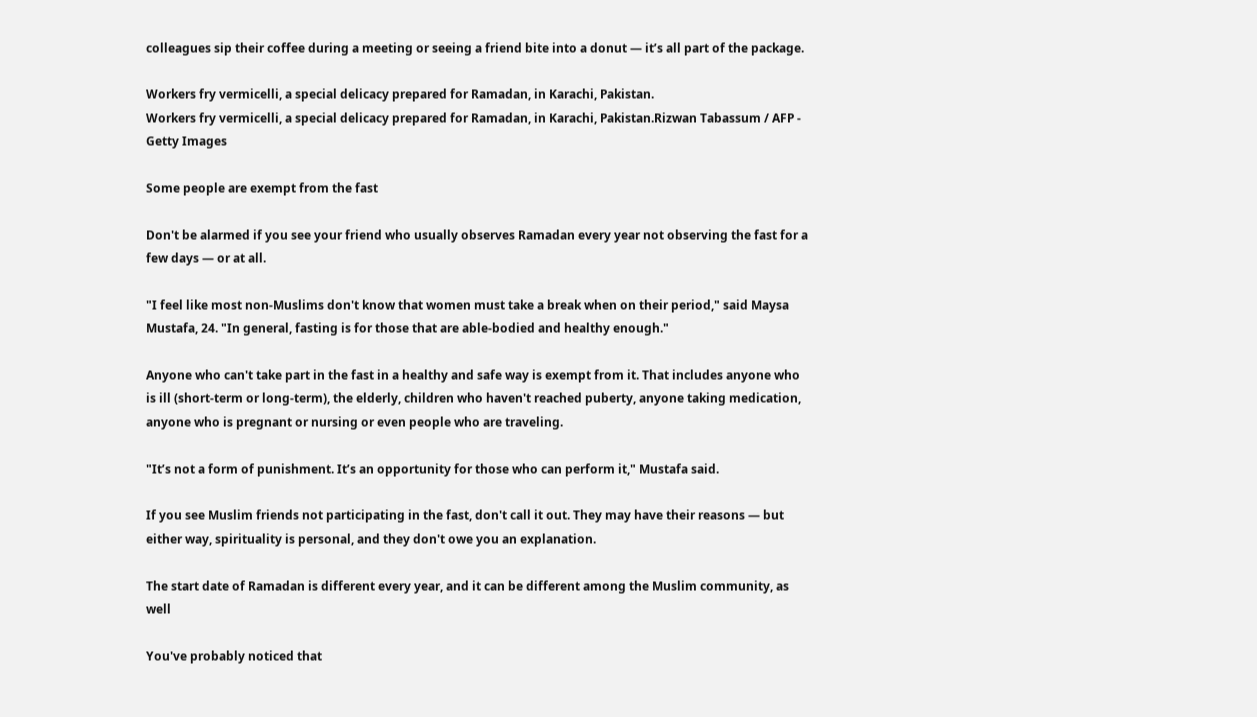colleagues sip their coffee during a meeting or seeing a friend bite into a donut — it’s all part of the package.

Workers fry vermicelli, a special delicacy prepared for Ramadan, in Karachi, Pakistan.
Workers fry vermicelli, a special delicacy prepared for Ramadan, in Karachi, Pakistan.Rizwan Tabassum / AFP - Getty Images

Some people are exempt from the fast

Don't be alarmed if you see your friend who usually observes Ramadan every year not observing the fast for a few days — or at all.

"I feel like most non-Muslims don't know that women must take a break when on their period," said Maysa Mustafa, 24. "In general, fasting is for those that are able-bodied and healthy enough."

Anyone who can't take part in the fast in a healthy and safe way is exempt from it. That includes anyone who is ill (short-term or long-term), the elderly, children who haven't reached puberty, anyone taking medication, anyone who is pregnant or nursing or even people who are traveling.

"It’s not a form of punishment. It’s an opportunity for those who can perform it," Mustafa said.

If you see Muslim friends not participating in the fast, don't call it out. They may have their reasons — but either way, spirituality is personal, and they don't owe you an explanation.

The start date of Ramadan is different every year, and it can be different among the Muslim community, as well

You've probably noticed that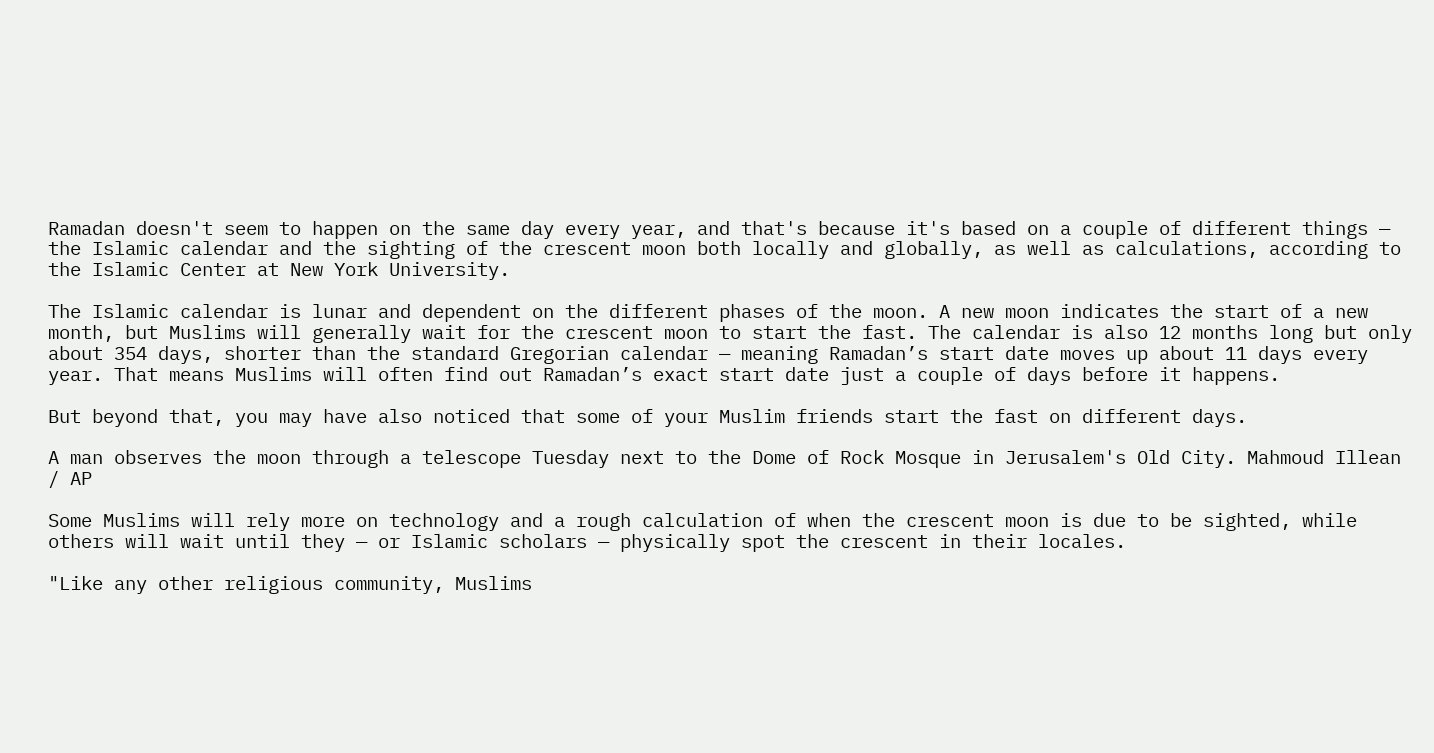Ramadan doesn't seem to happen on the same day every year, and that's because it's based on a couple of different things — the Islamic calendar and the sighting of the crescent moon both locally and globally, as well as calculations, according to the Islamic Center at New York University.

The Islamic calendar is lunar and dependent on the different phases of the moon. A new moon indicates the start of a new month, but Muslims will generally wait for the crescent moon to start the fast. The calendar is also 12 months long but only about 354 days, shorter than the standard Gregorian calendar — meaning Ramadan’s start date moves up about 11 days every year. That means Muslims will often find out Ramadan’s exact start date just a couple of days before it happens.

But beyond that, you may have also noticed that some of your Muslim friends start the fast on different days.

A man observes the moon through a telescope Tuesday next to the Dome of Rock Mosque in Jerusalem's Old City. Mahmoud Illean / AP

Some Muslims will rely more on technology and a rough calculation of when the crescent moon is due to be sighted, while others will wait until they — or Islamic scholars — physically spot the crescent in their locales.

"Like any other religious community, Muslims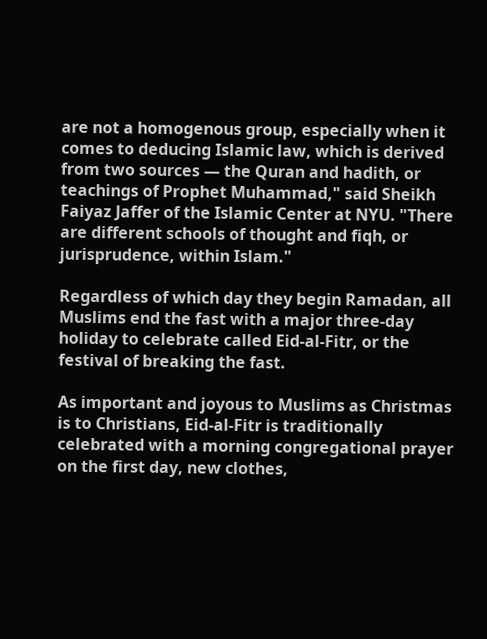are not a homogenous group, especially when it comes to deducing Islamic law, which is derived from two sources — the Quran and hadith, or teachings of Prophet Muhammad," said Sheikh Faiyaz Jaffer of the Islamic Center at NYU. "There are different schools of thought and fiqh, or jurisprudence, within Islam."

Regardless of which day they begin Ramadan, all Muslims end the fast with a major three-day holiday to celebrate called Eid-al-Fitr, or the festival of breaking the fast.

As important and joyous to Muslims as Christmas is to Christians, Eid-al-Fitr is traditionally celebrated with a morning congregational prayer on the first day, new clothes,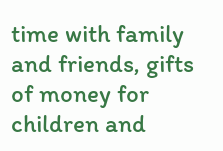time with family and friends, gifts of money for children and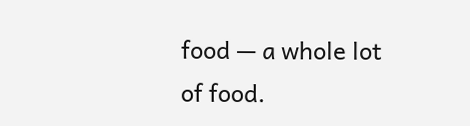food — a whole lot of food.